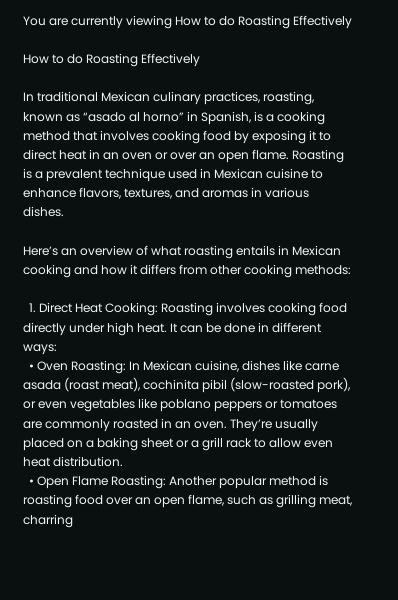You are currently viewing How to do Roasting Effectively

How to do Roasting Effectively

In traditional Mexican culinary practices, roasting, known as “asado al horno” in Spanish, is a cooking method that involves cooking food by exposing it to direct heat in an oven or over an open flame. Roasting is a prevalent technique used in Mexican cuisine to enhance flavors, textures, and aromas in various dishes.

Here’s an overview of what roasting entails in Mexican cooking and how it differs from other cooking methods:

  1. Direct Heat Cooking: Roasting involves cooking food directly under high heat. It can be done in different ways:
  • Oven Roasting: In Mexican cuisine, dishes like carne asada (roast meat), cochinita pibil (slow-roasted pork), or even vegetables like poblano peppers or tomatoes are commonly roasted in an oven. They’re usually placed on a baking sheet or a grill rack to allow even heat distribution.
  • Open Flame Roasting: Another popular method is roasting food over an open flame, such as grilling meat, charring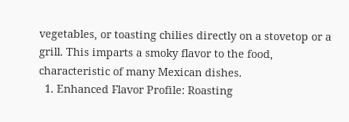vegetables, or toasting chilies directly on a stovetop or a grill. This imparts a smoky flavor to the food, characteristic of many Mexican dishes.
  1. Enhanced Flavor Profile: Roasting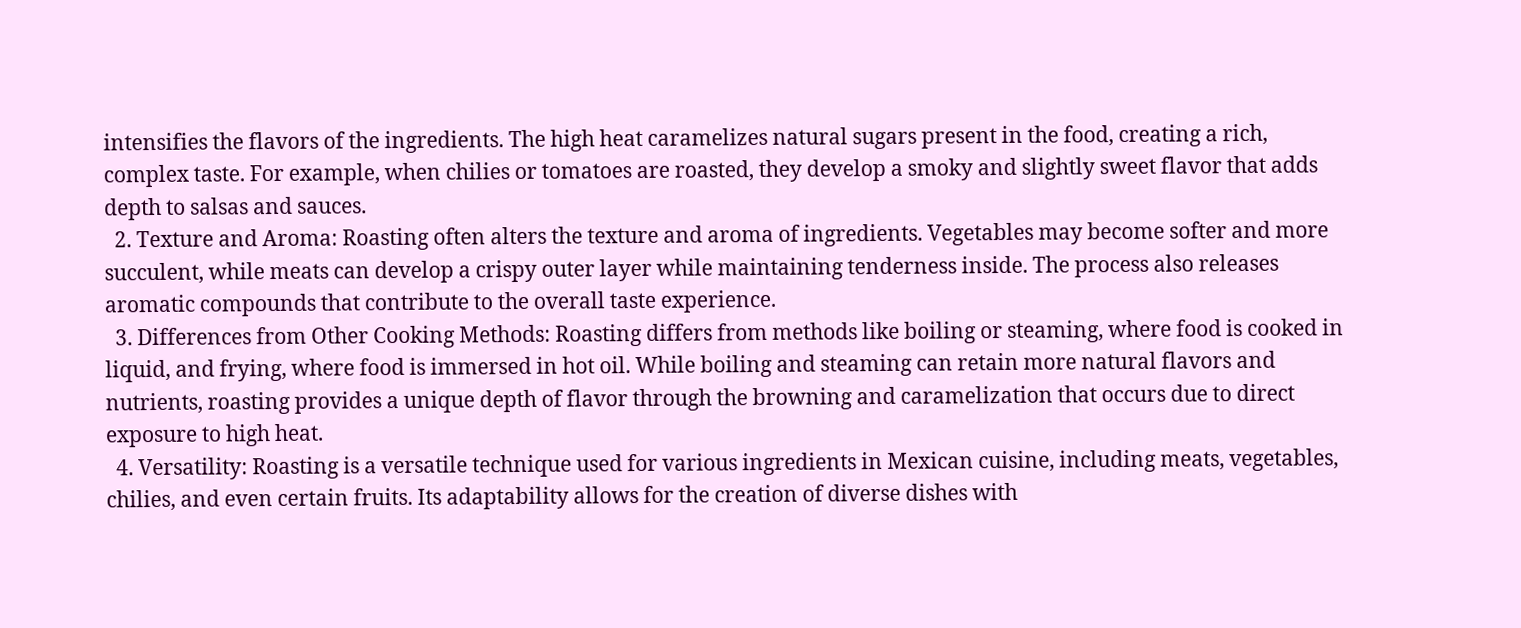intensifies the flavors of the ingredients. The high heat caramelizes natural sugars present in the food, creating a rich, complex taste. For example, when chilies or tomatoes are roasted, they develop a smoky and slightly sweet flavor that adds depth to salsas and sauces.
  2. Texture and Aroma: Roasting often alters the texture and aroma of ingredients. Vegetables may become softer and more succulent, while meats can develop a crispy outer layer while maintaining tenderness inside. The process also releases aromatic compounds that contribute to the overall taste experience.
  3. Differences from Other Cooking Methods: Roasting differs from methods like boiling or steaming, where food is cooked in liquid, and frying, where food is immersed in hot oil. While boiling and steaming can retain more natural flavors and nutrients, roasting provides a unique depth of flavor through the browning and caramelization that occurs due to direct exposure to high heat.
  4. Versatility: Roasting is a versatile technique used for various ingredients in Mexican cuisine, including meats, vegetables, chilies, and even certain fruits. Its adaptability allows for the creation of diverse dishes with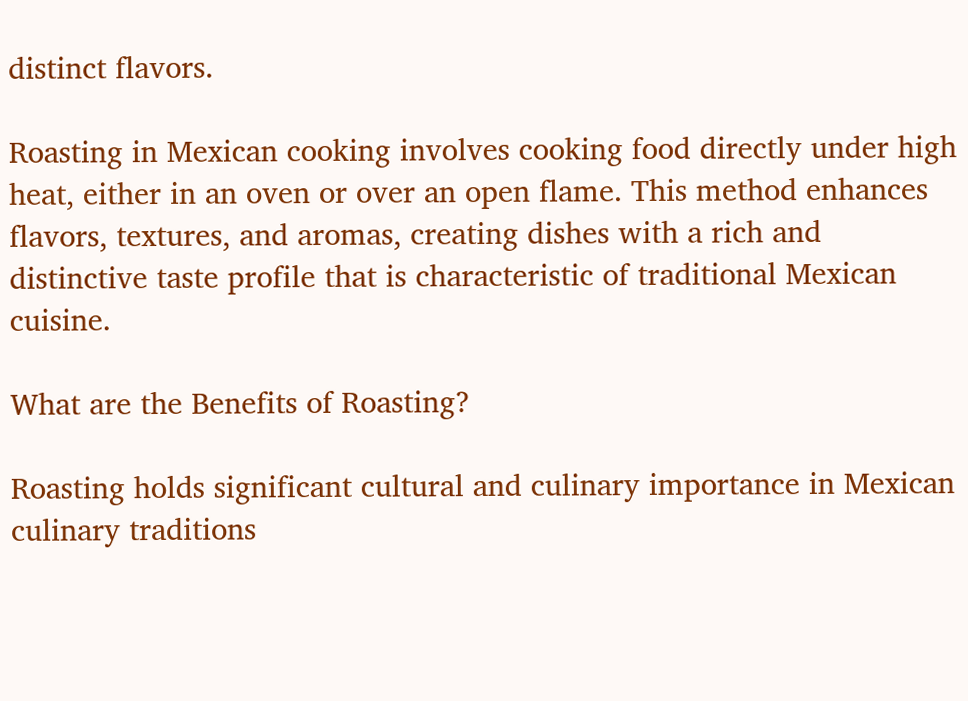distinct flavors.

Roasting in Mexican cooking involves cooking food directly under high heat, either in an oven or over an open flame. This method enhances flavors, textures, and aromas, creating dishes with a rich and distinctive taste profile that is characteristic of traditional Mexican cuisine.

What are the Benefits of Roasting?

Roasting holds significant cultural and culinary importance in Mexican culinary traditions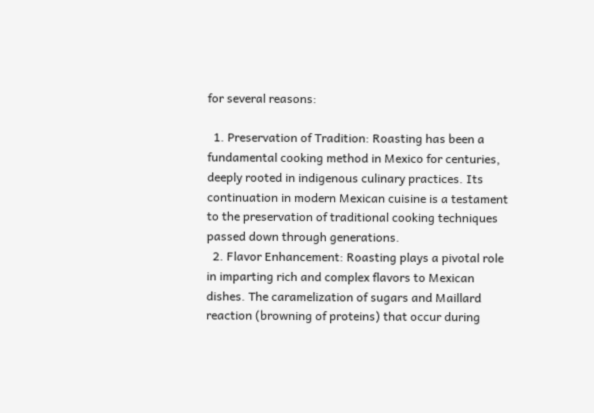for several reasons:

  1. Preservation of Tradition: Roasting has been a fundamental cooking method in Mexico for centuries, deeply rooted in indigenous culinary practices. Its continuation in modern Mexican cuisine is a testament to the preservation of traditional cooking techniques passed down through generations.
  2. Flavor Enhancement: Roasting plays a pivotal role in imparting rich and complex flavors to Mexican dishes. The caramelization of sugars and Maillard reaction (browning of proteins) that occur during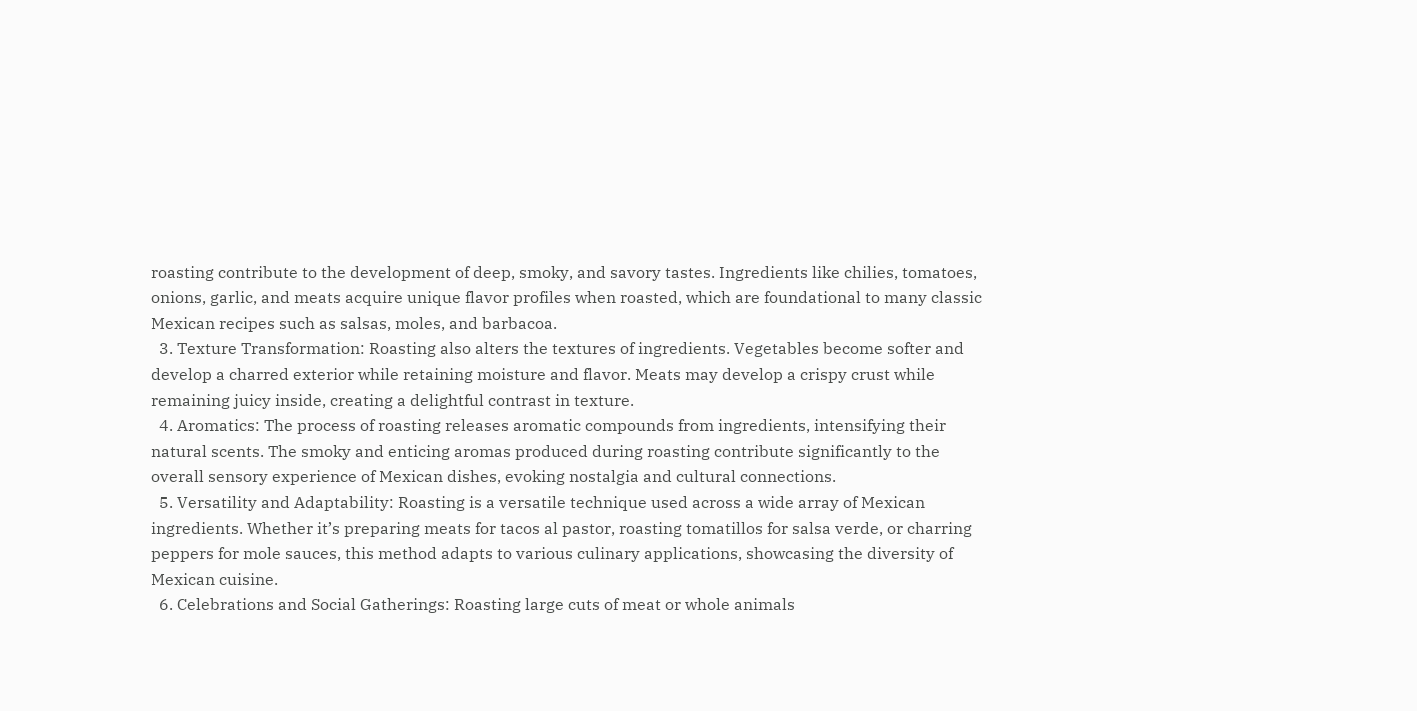roasting contribute to the development of deep, smoky, and savory tastes. Ingredients like chilies, tomatoes, onions, garlic, and meats acquire unique flavor profiles when roasted, which are foundational to many classic Mexican recipes such as salsas, moles, and barbacoa.
  3. Texture Transformation: Roasting also alters the textures of ingredients. Vegetables become softer and develop a charred exterior while retaining moisture and flavor. Meats may develop a crispy crust while remaining juicy inside, creating a delightful contrast in texture.
  4. Aromatics: The process of roasting releases aromatic compounds from ingredients, intensifying their natural scents. The smoky and enticing aromas produced during roasting contribute significantly to the overall sensory experience of Mexican dishes, evoking nostalgia and cultural connections.
  5. Versatility and Adaptability: Roasting is a versatile technique used across a wide array of Mexican ingredients. Whether it’s preparing meats for tacos al pastor, roasting tomatillos for salsa verde, or charring peppers for mole sauces, this method adapts to various culinary applications, showcasing the diversity of Mexican cuisine.
  6. Celebrations and Social Gatherings: Roasting large cuts of meat or whole animals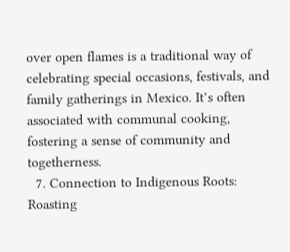over open flames is a traditional way of celebrating special occasions, festivals, and family gatherings in Mexico. It’s often associated with communal cooking, fostering a sense of community and togetherness.
  7. Connection to Indigenous Roots: Roasting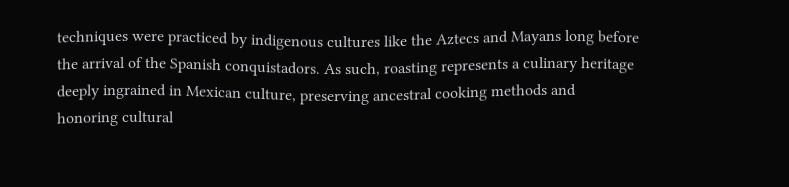techniques were practiced by indigenous cultures like the Aztecs and Mayans long before the arrival of the Spanish conquistadors. As such, roasting represents a culinary heritage deeply ingrained in Mexican culture, preserving ancestral cooking methods and honoring cultural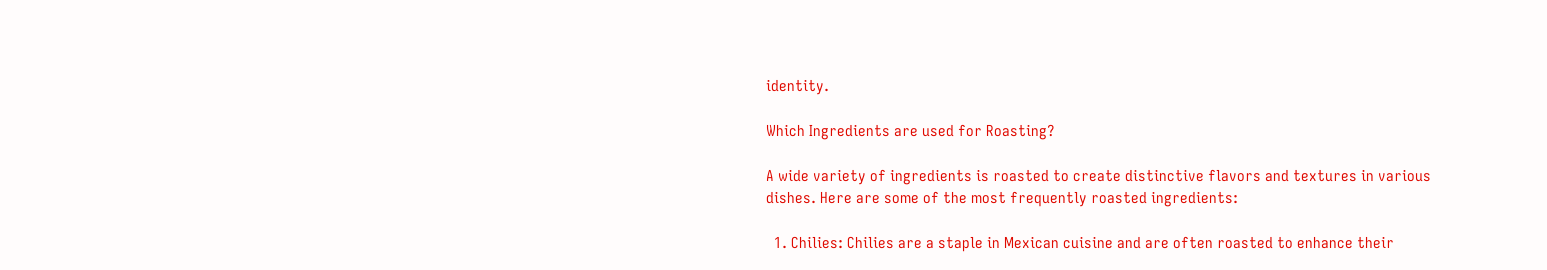identity.

Which Ingredients are used for Roasting?

A wide variety of ingredients is roasted to create distinctive flavors and textures in various dishes. Here are some of the most frequently roasted ingredients:

  1. Chilies: Chilies are a staple in Mexican cuisine and are often roasted to enhance their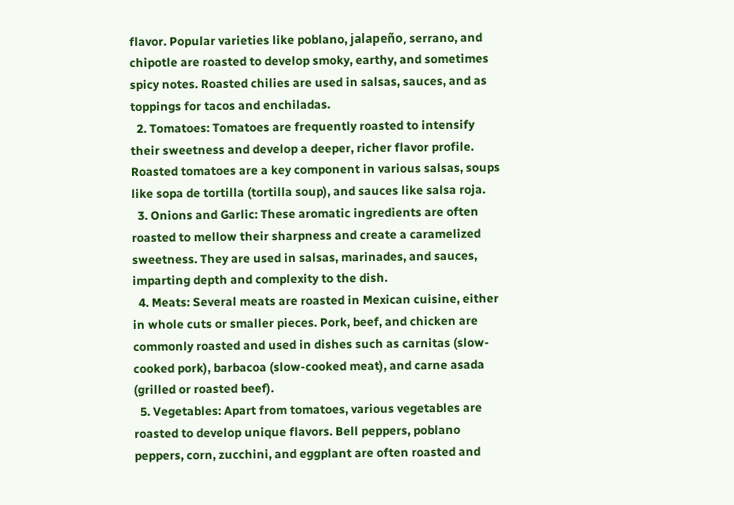flavor. Popular varieties like poblano, jalapeño, serrano, and chipotle are roasted to develop smoky, earthy, and sometimes spicy notes. Roasted chilies are used in salsas, sauces, and as toppings for tacos and enchiladas.
  2. Tomatoes: Tomatoes are frequently roasted to intensify their sweetness and develop a deeper, richer flavor profile. Roasted tomatoes are a key component in various salsas, soups like sopa de tortilla (tortilla soup), and sauces like salsa roja.
  3. Onions and Garlic: These aromatic ingredients are often roasted to mellow their sharpness and create a caramelized sweetness. They are used in salsas, marinades, and sauces, imparting depth and complexity to the dish.
  4. Meats: Several meats are roasted in Mexican cuisine, either in whole cuts or smaller pieces. Pork, beef, and chicken are commonly roasted and used in dishes such as carnitas (slow-cooked pork), barbacoa (slow-cooked meat), and carne asada (grilled or roasted beef).
  5. Vegetables: Apart from tomatoes, various vegetables are roasted to develop unique flavors. Bell peppers, poblano peppers, corn, zucchini, and eggplant are often roasted and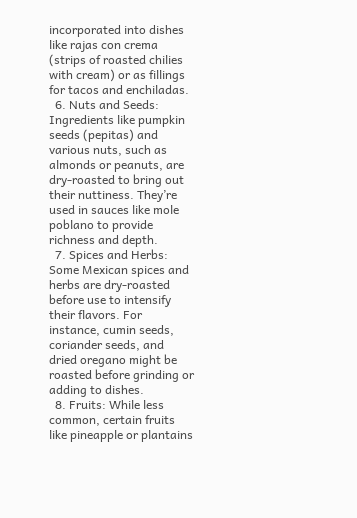incorporated into dishes like rajas con crema (strips of roasted chilies with cream) or as fillings for tacos and enchiladas.
  6. Nuts and Seeds: Ingredients like pumpkin seeds (pepitas) and various nuts, such as almonds or peanuts, are dry-roasted to bring out their nuttiness. They’re used in sauces like mole poblano to provide richness and depth.
  7. Spices and Herbs: Some Mexican spices and herbs are dry-roasted before use to intensify their flavors. For instance, cumin seeds, coriander seeds, and dried oregano might be roasted before grinding or adding to dishes.
  8. Fruits: While less common, certain fruits like pineapple or plantains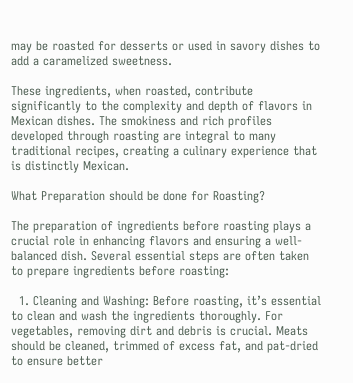may be roasted for desserts or used in savory dishes to add a caramelized sweetness.

These ingredients, when roasted, contribute significantly to the complexity and depth of flavors in Mexican dishes. The smokiness and rich profiles developed through roasting are integral to many traditional recipes, creating a culinary experience that is distinctly Mexican.

What Preparation should be done for Roasting?

The preparation of ingredients before roasting plays a crucial role in enhancing flavors and ensuring a well-balanced dish. Several essential steps are often taken to prepare ingredients before roasting:

  1. Cleaning and Washing: Before roasting, it’s essential to clean and wash the ingredients thoroughly. For vegetables, removing dirt and debris is crucial. Meats should be cleaned, trimmed of excess fat, and pat-dried to ensure better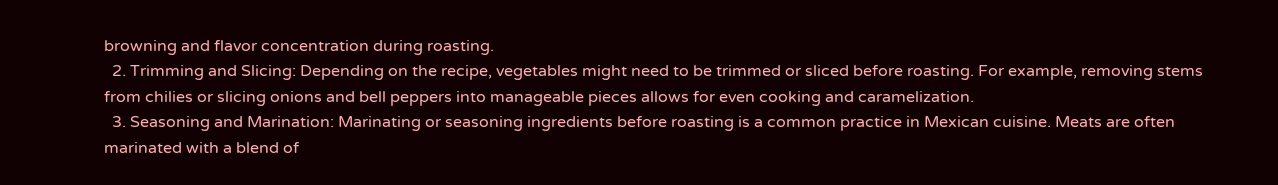browning and flavor concentration during roasting.
  2. Trimming and Slicing: Depending on the recipe, vegetables might need to be trimmed or sliced before roasting. For example, removing stems from chilies or slicing onions and bell peppers into manageable pieces allows for even cooking and caramelization.
  3. Seasoning and Marination: Marinating or seasoning ingredients before roasting is a common practice in Mexican cuisine. Meats are often marinated with a blend of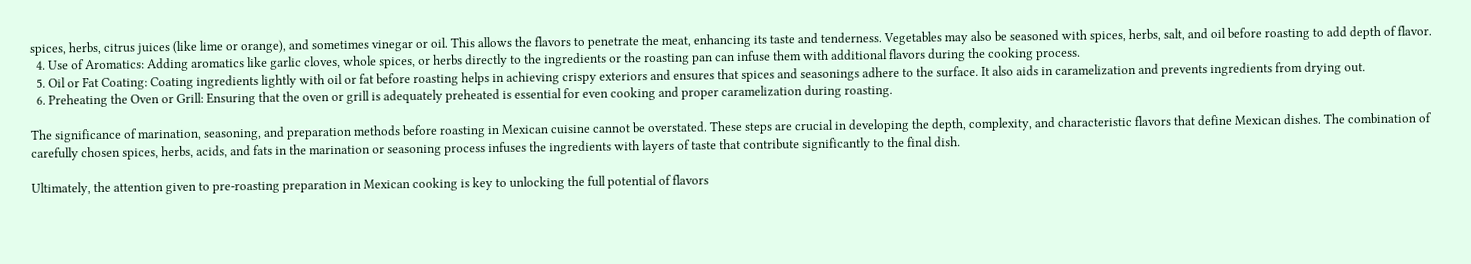spices, herbs, citrus juices (like lime or orange), and sometimes vinegar or oil. This allows the flavors to penetrate the meat, enhancing its taste and tenderness. Vegetables may also be seasoned with spices, herbs, salt, and oil before roasting to add depth of flavor.
  4. Use of Aromatics: Adding aromatics like garlic cloves, whole spices, or herbs directly to the ingredients or the roasting pan can infuse them with additional flavors during the cooking process.
  5. Oil or Fat Coating: Coating ingredients lightly with oil or fat before roasting helps in achieving crispy exteriors and ensures that spices and seasonings adhere to the surface. It also aids in caramelization and prevents ingredients from drying out.
  6. Preheating the Oven or Grill: Ensuring that the oven or grill is adequately preheated is essential for even cooking and proper caramelization during roasting.

The significance of marination, seasoning, and preparation methods before roasting in Mexican cuisine cannot be overstated. These steps are crucial in developing the depth, complexity, and characteristic flavors that define Mexican dishes. The combination of carefully chosen spices, herbs, acids, and fats in the marination or seasoning process infuses the ingredients with layers of taste that contribute significantly to the final dish.

Ultimately, the attention given to pre-roasting preparation in Mexican cooking is key to unlocking the full potential of flavors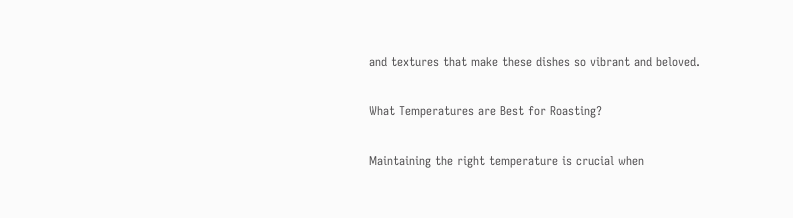and textures that make these dishes so vibrant and beloved.

What Temperatures are Best for Roasting?

Maintaining the right temperature is crucial when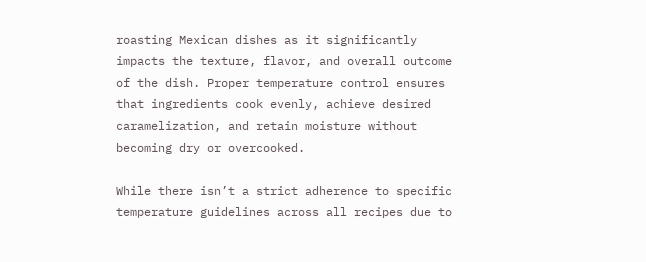roasting Mexican dishes as it significantly impacts the texture, flavor, and overall outcome of the dish. Proper temperature control ensures that ingredients cook evenly, achieve desired caramelization, and retain moisture without becoming dry or overcooked.

While there isn’t a strict adherence to specific temperature guidelines across all recipes due to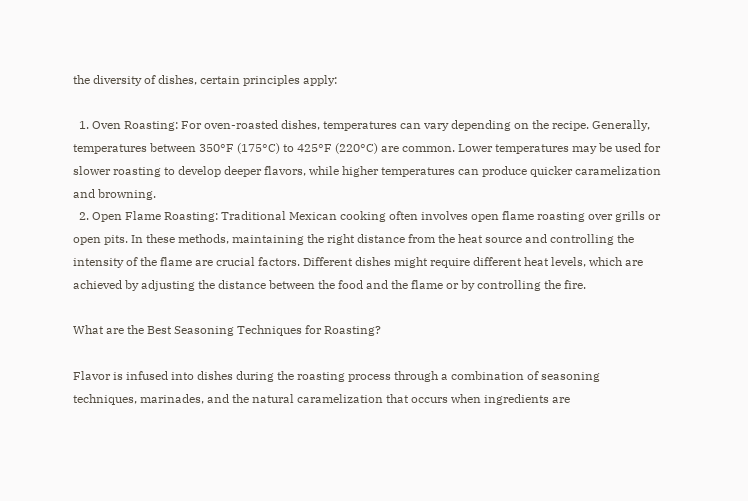the diversity of dishes, certain principles apply:

  1. Oven Roasting: For oven-roasted dishes, temperatures can vary depending on the recipe. Generally, temperatures between 350°F (175°C) to 425°F (220°C) are common. Lower temperatures may be used for slower roasting to develop deeper flavors, while higher temperatures can produce quicker caramelization and browning.
  2. Open Flame Roasting: Traditional Mexican cooking often involves open flame roasting over grills or open pits. In these methods, maintaining the right distance from the heat source and controlling the intensity of the flame are crucial factors. Different dishes might require different heat levels, which are achieved by adjusting the distance between the food and the flame or by controlling the fire.

What are the Best Seasoning Techniques for Roasting?

Flavor is infused into dishes during the roasting process through a combination of seasoning techniques, marinades, and the natural caramelization that occurs when ingredients are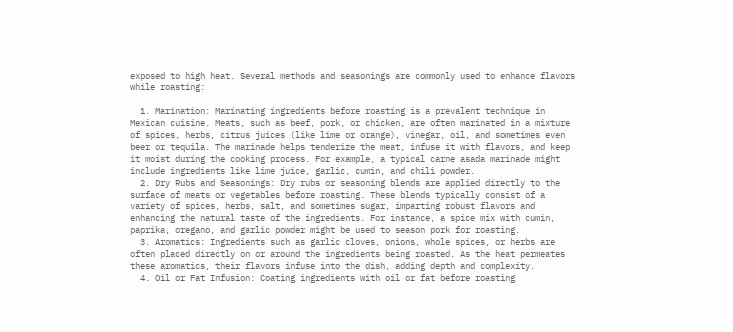exposed to high heat. Several methods and seasonings are commonly used to enhance flavors while roasting:

  1. Marination: Marinating ingredients before roasting is a prevalent technique in Mexican cuisine. Meats, such as beef, pork, or chicken, are often marinated in a mixture of spices, herbs, citrus juices (like lime or orange), vinegar, oil, and sometimes even beer or tequila. The marinade helps tenderize the meat, infuse it with flavors, and keep it moist during the cooking process. For example, a typical carne asada marinade might include ingredients like lime juice, garlic, cumin, and chili powder.
  2. Dry Rubs and Seasonings: Dry rubs or seasoning blends are applied directly to the surface of meats or vegetables before roasting. These blends typically consist of a variety of spices, herbs, salt, and sometimes sugar, imparting robust flavors and enhancing the natural taste of the ingredients. For instance, a spice mix with cumin, paprika, oregano, and garlic powder might be used to season pork for roasting.
  3. Aromatics: Ingredients such as garlic cloves, onions, whole spices, or herbs are often placed directly on or around the ingredients being roasted. As the heat permeates these aromatics, their flavors infuse into the dish, adding depth and complexity.
  4. Oil or Fat Infusion: Coating ingredients with oil or fat before roasting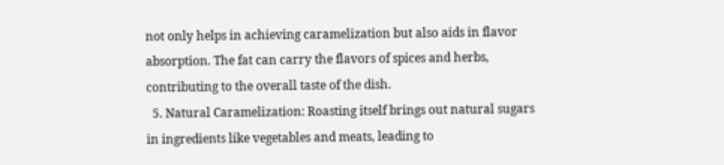not only helps in achieving caramelization but also aids in flavor absorption. The fat can carry the flavors of spices and herbs, contributing to the overall taste of the dish.
  5. Natural Caramelization: Roasting itself brings out natural sugars in ingredients like vegetables and meats, leading to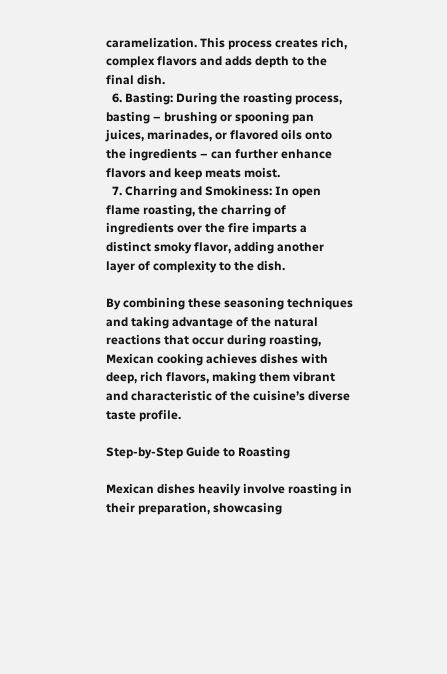caramelization. This process creates rich, complex flavors and adds depth to the final dish.
  6. Basting: During the roasting process, basting – brushing or spooning pan juices, marinades, or flavored oils onto the ingredients – can further enhance flavors and keep meats moist.
  7. Charring and Smokiness: In open flame roasting, the charring of ingredients over the fire imparts a distinct smoky flavor, adding another layer of complexity to the dish.

By combining these seasoning techniques and taking advantage of the natural reactions that occur during roasting, Mexican cooking achieves dishes with deep, rich flavors, making them vibrant and characteristic of the cuisine’s diverse taste profile.

Step-by-Step Guide to Roasting

Mexican dishes heavily involve roasting in their preparation, showcasing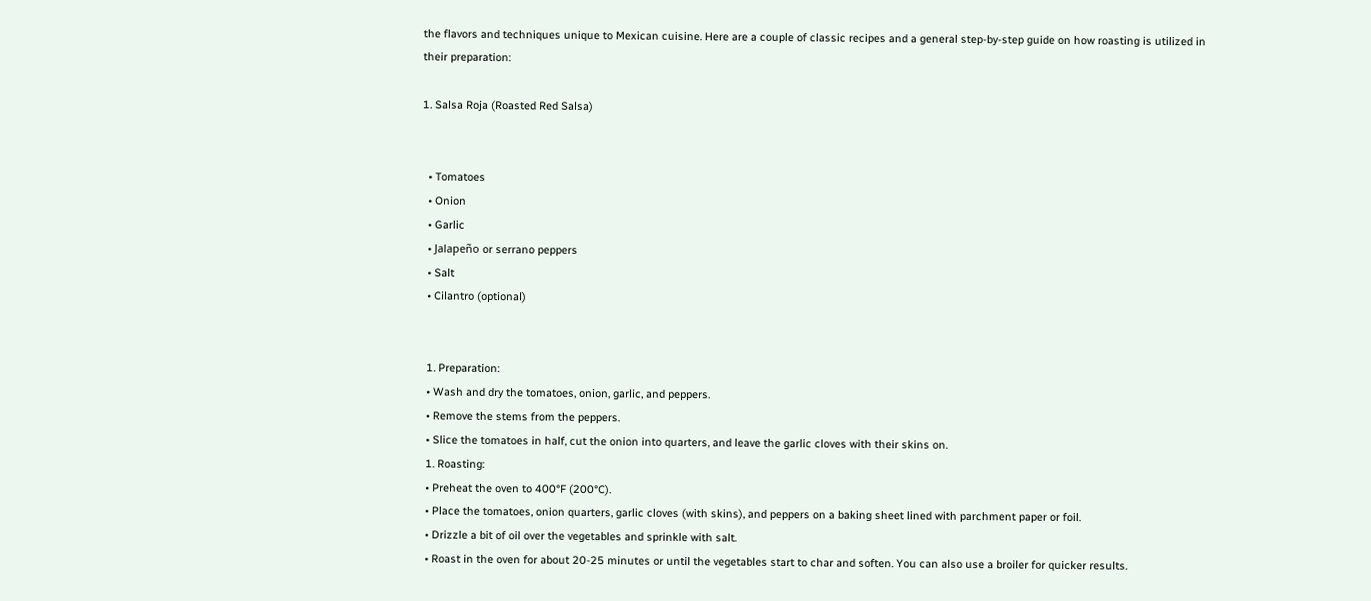the flavors and techniques unique to Mexican cuisine. Here are a couple of classic recipes and a general step-by-step guide on how roasting is utilized in their preparation:

1. Salsa Roja (Roasted Red Salsa)


  • Tomatoes
  • Onion
  • Garlic
  • Jalapeño or serrano peppers
  • Salt
  • Cilantro (optional)


  1. Preparation:
  • Wash and dry the tomatoes, onion, garlic, and peppers.
  • Remove the stems from the peppers.
  • Slice the tomatoes in half, cut the onion into quarters, and leave the garlic cloves with their skins on.
  1. Roasting:
  • Preheat the oven to 400°F (200°C).
  • Place the tomatoes, onion quarters, garlic cloves (with skins), and peppers on a baking sheet lined with parchment paper or foil.
  • Drizzle a bit of oil over the vegetables and sprinkle with salt.
  • Roast in the oven for about 20-25 minutes or until the vegetables start to char and soften. You can also use a broiler for quicker results.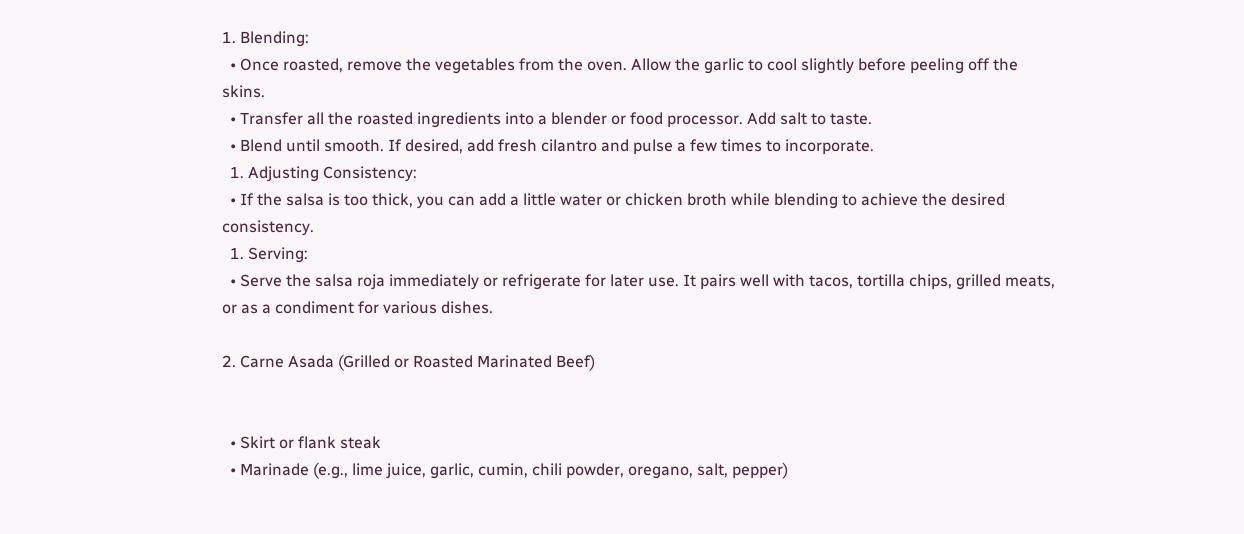1. Blending:
  • Once roasted, remove the vegetables from the oven. Allow the garlic to cool slightly before peeling off the skins.
  • Transfer all the roasted ingredients into a blender or food processor. Add salt to taste.
  • Blend until smooth. If desired, add fresh cilantro and pulse a few times to incorporate.
  1. Adjusting Consistency:
  • If the salsa is too thick, you can add a little water or chicken broth while blending to achieve the desired consistency.
  1. Serving:
  • Serve the salsa roja immediately or refrigerate for later use. It pairs well with tacos, tortilla chips, grilled meats, or as a condiment for various dishes.

2. Carne Asada (Grilled or Roasted Marinated Beef)


  • Skirt or flank steak
  • Marinade (e.g., lime juice, garlic, cumin, chili powder, oregano, salt, pepper)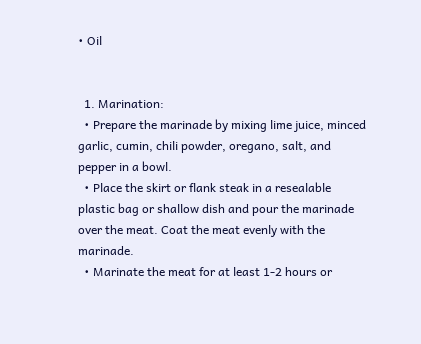• Oil


  1. Marination:
  • Prepare the marinade by mixing lime juice, minced garlic, cumin, chili powder, oregano, salt, and pepper in a bowl.
  • Place the skirt or flank steak in a resealable plastic bag or shallow dish and pour the marinade over the meat. Coat the meat evenly with the marinade.
  • Marinate the meat for at least 1-2 hours or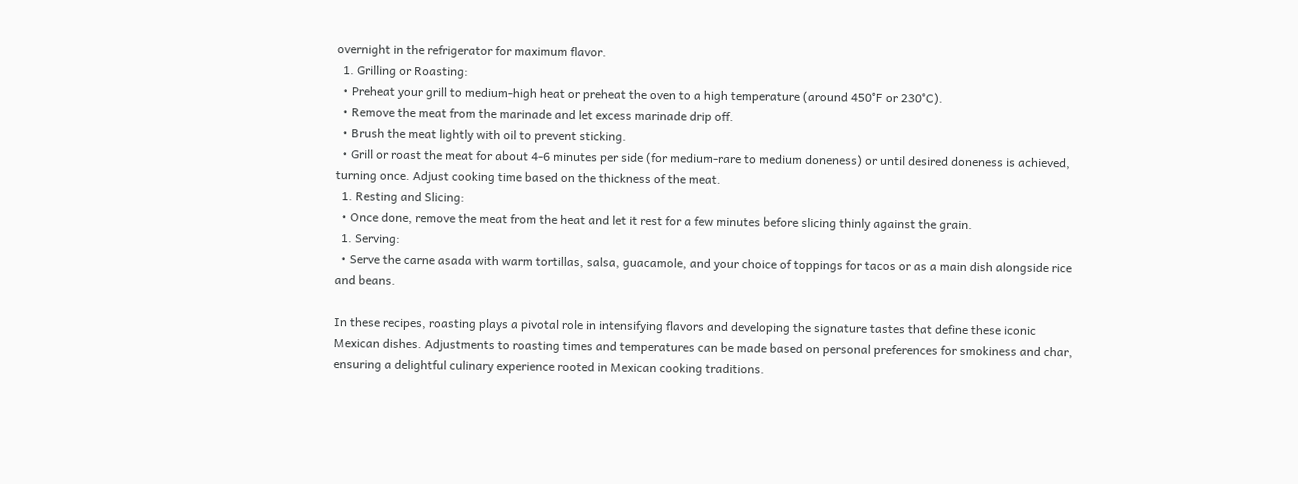overnight in the refrigerator for maximum flavor.
  1. Grilling or Roasting:
  • Preheat your grill to medium-high heat or preheat the oven to a high temperature (around 450°F or 230°C).
  • Remove the meat from the marinade and let excess marinade drip off.
  • Brush the meat lightly with oil to prevent sticking.
  • Grill or roast the meat for about 4-6 minutes per side (for medium-rare to medium doneness) or until desired doneness is achieved, turning once. Adjust cooking time based on the thickness of the meat.
  1. Resting and Slicing:
  • Once done, remove the meat from the heat and let it rest for a few minutes before slicing thinly against the grain.
  1. Serving:
  • Serve the carne asada with warm tortillas, salsa, guacamole, and your choice of toppings for tacos or as a main dish alongside rice and beans.

In these recipes, roasting plays a pivotal role in intensifying flavors and developing the signature tastes that define these iconic Mexican dishes. Adjustments to roasting times and temperatures can be made based on personal preferences for smokiness and char, ensuring a delightful culinary experience rooted in Mexican cooking traditions.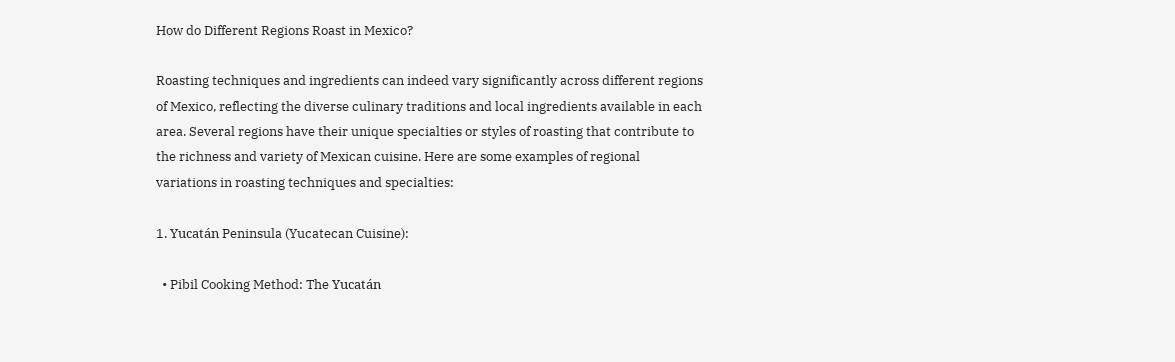How do Different Regions Roast in Mexico?

Roasting techniques and ingredients can indeed vary significantly across different regions of Mexico, reflecting the diverse culinary traditions and local ingredients available in each area. Several regions have their unique specialties or styles of roasting that contribute to the richness and variety of Mexican cuisine. Here are some examples of regional variations in roasting techniques and specialties:

1. Yucatán Peninsula (Yucatecan Cuisine):

  • Pibil Cooking Method: The Yucatán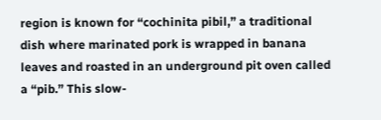region is known for “cochinita pibil,” a traditional dish where marinated pork is wrapped in banana leaves and roasted in an underground pit oven called a “pib.” This slow-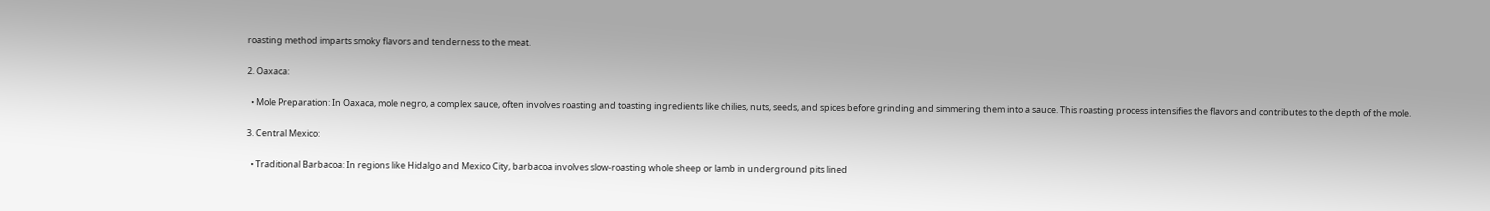roasting method imparts smoky flavors and tenderness to the meat.

2. Oaxaca:

  • Mole Preparation: In Oaxaca, mole negro, a complex sauce, often involves roasting and toasting ingredients like chilies, nuts, seeds, and spices before grinding and simmering them into a sauce. This roasting process intensifies the flavors and contributes to the depth of the mole.

3. Central Mexico:

  • Traditional Barbacoa: In regions like Hidalgo and Mexico City, barbacoa involves slow-roasting whole sheep or lamb in underground pits lined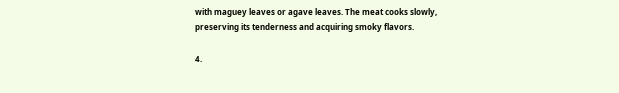with maguey leaves or agave leaves. The meat cooks slowly, preserving its tenderness and acquiring smoky flavors.

4.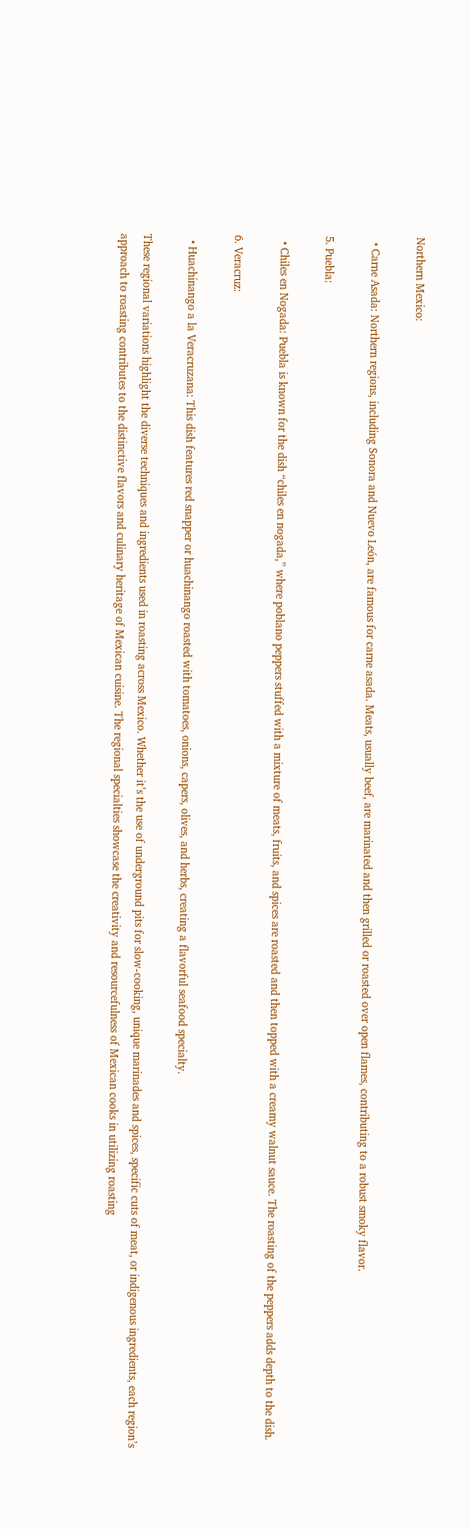Northern Mexico:

  • Carne Asada: Northern regions, including Sonora and Nuevo León, are famous for carne asada. Meats, usually beef, are marinated and then grilled or roasted over open flames, contributing to a robust smoky flavor.

5. Puebla:

  • Chiles en Nogada: Puebla is known for the dish “chiles en nogada,” where poblano peppers stuffed with a mixture of meats, fruits, and spices are roasted and then topped with a creamy walnut sauce. The roasting of the peppers adds depth to the dish.

6. Veracruz:

  • Huachinango a la Veracruzana: This dish features red snapper or huachinango roasted with tomatoes, onions, capers, olives, and herbs, creating a flavorful seafood specialty.

These regional variations highlight the diverse techniques and ingredients used in roasting across Mexico. Whether it’s the use of underground pits for slow-cooking, unique marinades and spices, specific cuts of meat, or indigenous ingredients, each region’s approach to roasting contributes to the distinctive flavors and culinary heritage of Mexican cuisine. The regional specialties showcase the creativity and resourcefulness of Mexican cooks in utilizing roasting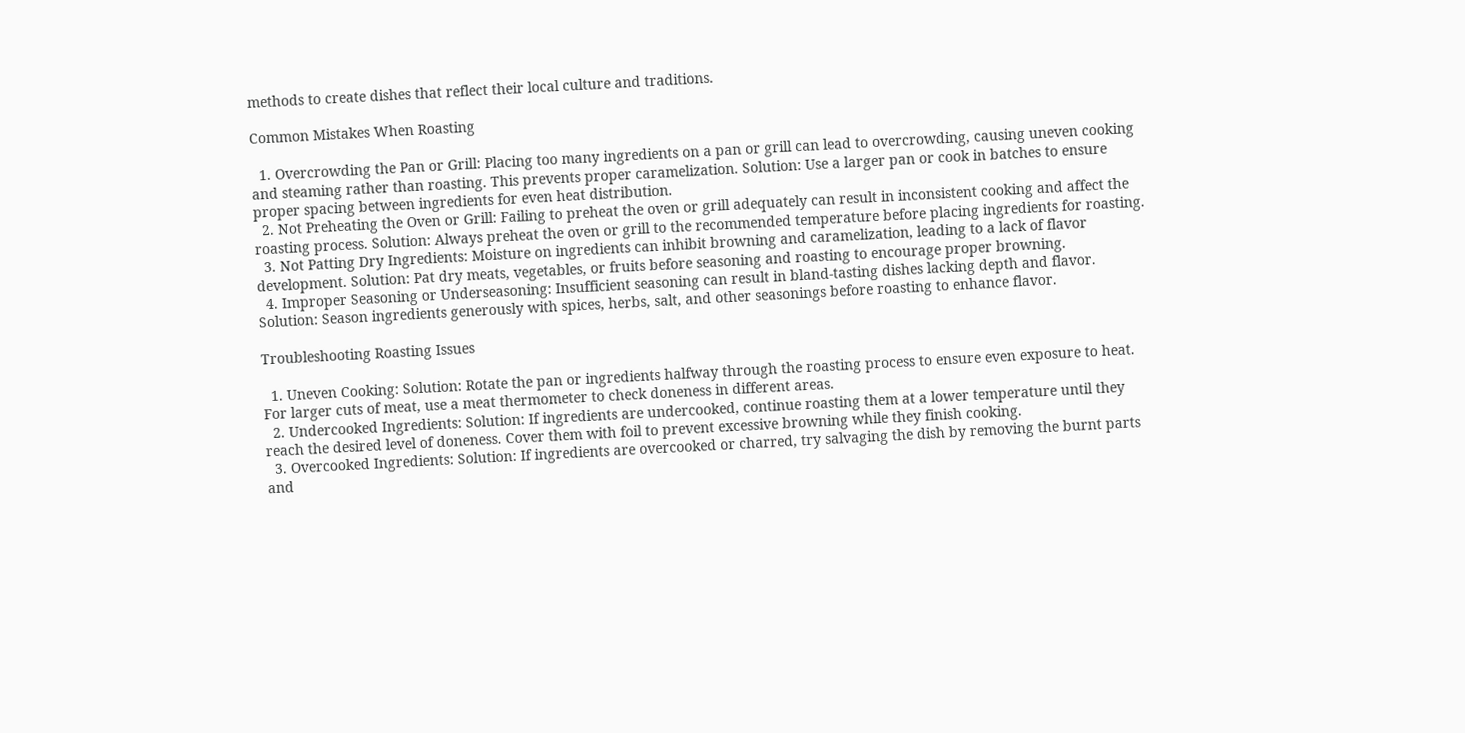methods to create dishes that reflect their local culture and traditions.

Common Mistakes When Roasting

  1. Overcrowding the Pan or Grill: Placing too many ingredients on a pan or grill can lead to overcrowding, causing uneven cooking and steaming rather than roasting. This prevents proper caramelization. Solution: Use a larger pan or cook in batches to ensure proper spacing between ingredients for even heat distribution.
  2. Not Preheating the Oven or Grill: Failing to preheat the oven or grill adequately can result in inconsistent cooking and affect the roasting process. Solution: Always preheat the oven or grill to the recommended temperature before placing ingredients for roasting.
  3. Not Patting Dry Ingredients: Moisture on ingredients can inhibit browning and caramelization, leading to a lack of flavor development. Solution: Pat dry meats, vegetables, or fruits before seasoning and roasting to encourage proper browning.
  4. Improper Seasoning or Underseasoning: Insufficient seasoning can result in bland-tasting dishes lacking depth and flavor. Solution: Season ingredients generously with spices, herbs, salt, and other seasonings before roasting to enhance flavor.

Troubleshooting Roasting Issues

  1. Uneven Cooking: Solution: Rotate the pan or ingredients halfway through the roasting process to ensure even exposure to heat. For larger cuts of meat, use a meat thermometer to check doneness in different areas.
  2. Undercooked Ingredients: Solution: If ingredients are undercooked, continue roasting them at a lower temperature until they reach the desired level of doneness. Cover them with foil to prevent excessive browning while they finish cooking.
  3. Overcooked Ingredients: Solution: If ingredients are overcooked or charred, try salvaging the dish by removing the burnt parts and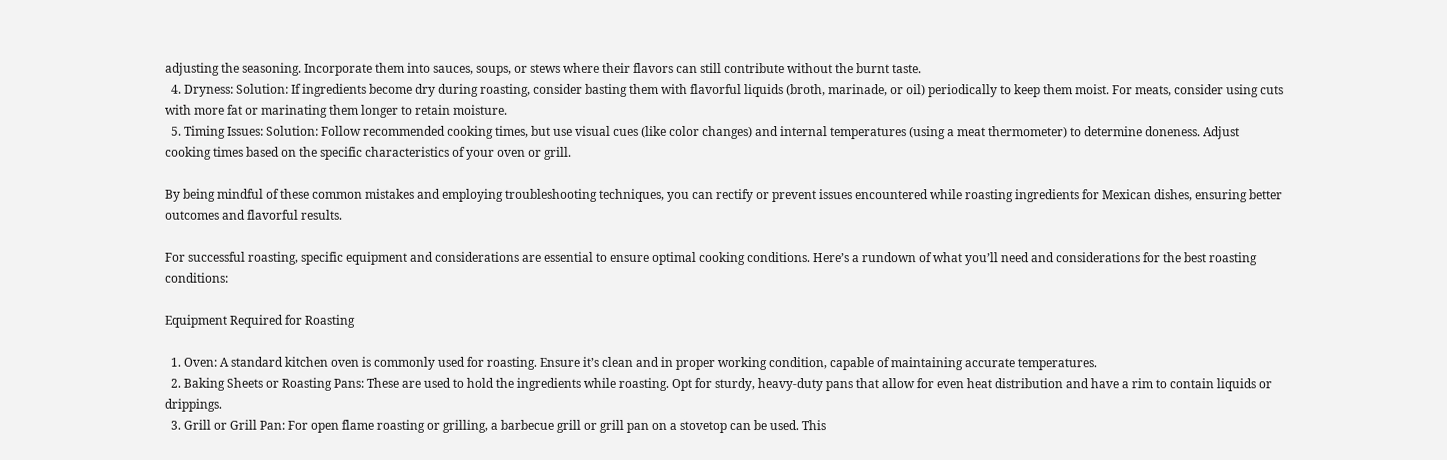adjusting the seasoning. Incorporate them into sauces, soups, or stews where their flavors can still contribute without the burnt taste.
  4. Dryness: Solution: If ingredients become dry during roasting, consider basting them with flavorful liquids (broth, marinade, or oil) periodically to keep them moist. For meats, consider using cuts with more fat or marinating them longer to retain moisture.
  5. Timing Issues: Solution: Follow recommended cooking times, but use visual cues (like color changes) and internal temperatures (using a meat thermometer) to determine doneness. Adjust cooking times based on the specific characteristics of your oven or grill.

By being mindful of these common mistakes and employing troubleshooting techniques, you can rectify or prevent issues encountered while roasting ingredients for Mexican dishes, ensuring better outcomes and flavorful results.

For successful roasting, specific equipment and considerations are essential to ensure optimal cooking conditions. Here’s a rundown of what you’ll need and considerations for the best roasting conditions:

Equipment Required for Roasting

  1. Oven: A standard kitchen oven is commonly used for roasting. Ensure it’s clean and in proper working condition, capable of maintaining accurate temperatures.
  2. Baking Sheets or Roasting Pans: These are used to hold the ingredients while roasting. Opt for sturdy, heavy-duty pans that allow for even heat distribution and have a rim to contain liquids or drippings.
  3. Grill or Grill Pan: For open flame roasting or grilling, a barbecue grill or grill pan on a stovetop can be used. This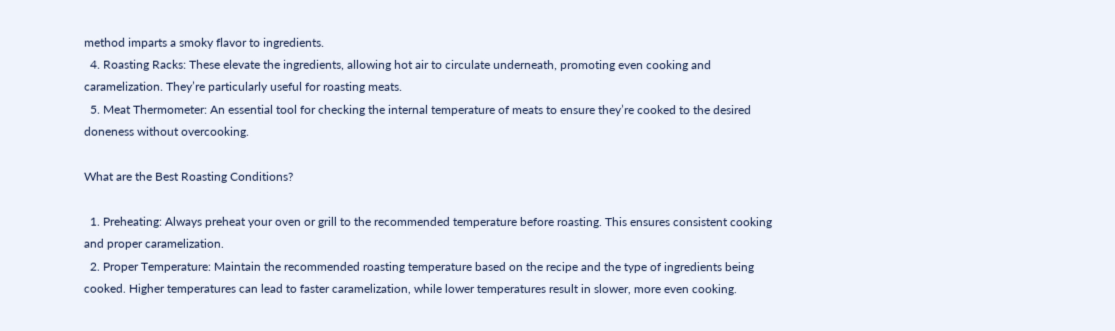method imparts a smoky flavor to ingredients.
  4. Roasting Racks: These elevate the ingredients, allowing hot air to circulate underneath, promoting even cooking and caramelization. They’re particularly useful for roasting meats.
  5. Meat Thermometer: An essential tool for checking the internal temperature of meats to ensure they’re cooked to the desired doneness without overcooking.

What are the Best Roasting Conditions?

  1. Preheating: Always preheat your oven or grill to the recommended temperature before roasting. This ensures consistent cooking and proper caramelization.
  2. Proper Temperature: Maintain the recommended roasting temperature based on the recipe and the type of ingredients being cooked. Higher temperatures can lead to faster caramelization, while lower temperatures result in slower, more even cooking.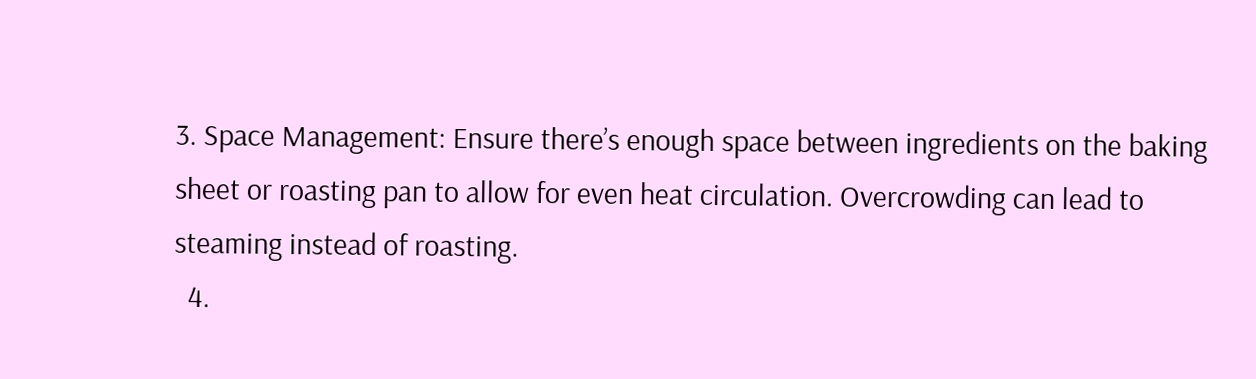3. Space Management: Ensure there’s enough space between ingredients on the baking sheet or roasting pan to allow for even heat circulation. Overcrowding can lead to steaming instead of roasting.
  4.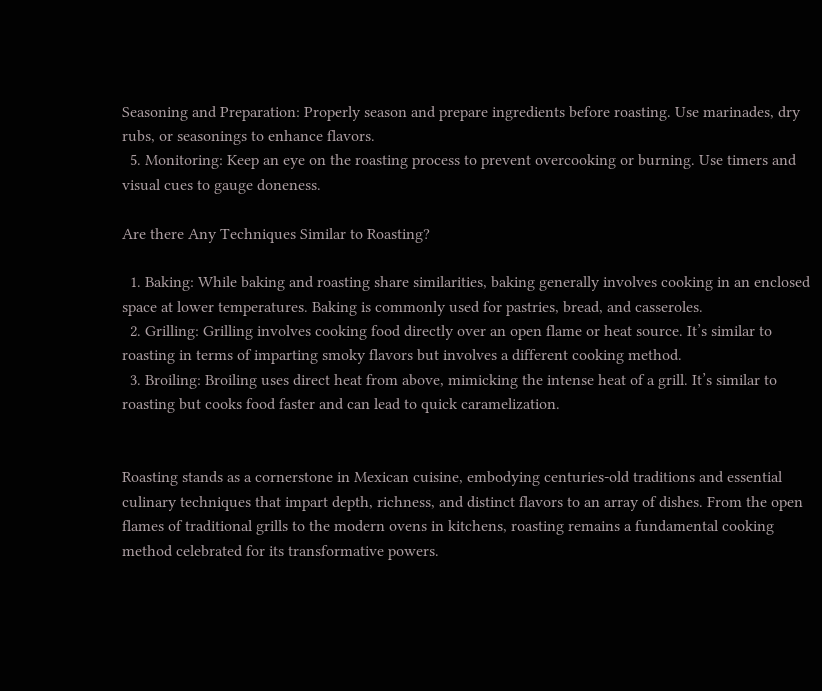Seasoning and Preparation: Properly season and prepare ingredients before roasting. Use marinades, dry rubs, or seasonings to enhance flavors.
  5. Monitoring: Keep an eye on the roasting process to prevent overcooking or burning. Use timers and visual cues to gauge doneness.

Are there Any Techniques Similar to Roasting?

  1. Baking: While baking and roasting share similarities, baking generally involves cooking in an enclosed space at lower temperatures. Baking is commonly used for pastries, bread, and casseroles.
  2. Grilling: Grilling involves cooking food directly over an open flame or heat source. It’s similar to roasting in terms of imparting smoky flavors but involves a different cooking method.
  3. Broiling: Broiling uses direct heat from above, mimicking the intense heat of a grill. It’s similar to roasting but cooks food faster and can lead to quick caramelization.


Roasting stands as a cornerstone in Mexican cuisine, embodying centuries-old traditions and essential culinary techniques that impart depth, richness, and distinct flavors to an array of dishes. From the open flames of traditional grills to the modern ovens in kitchens, roasting remains a fundamental cooking method celebrated for its transformative powers.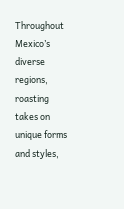Throughout Mexico’s diverse regions, roasting takes on unique forms and styles,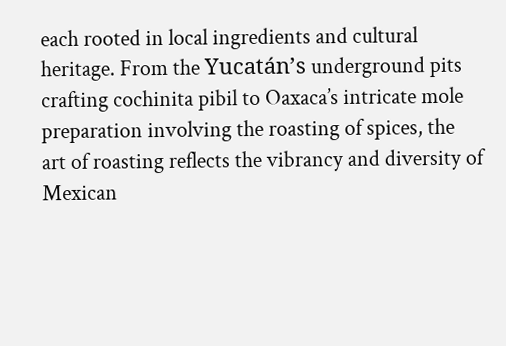each rooted in local ingredients and cultural heritage. From the Yucatán’s underground pits crafting cochinita pibil to Oaxaca’s intricate mole preparation involving the roasting of spices, the art of roasting reflects the vibrancy and diversity of Mexican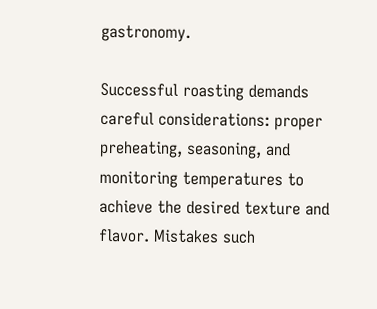gastronomy.

Successful roasting demands careful considerations: proper preheating, seasoning, and monitoring temperatures to achieve the desired texture and flavor. Mistakes such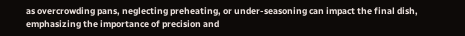as overcrowding pans, neglecting preheating, or under-seasoning can impact the final dish, emphasizing the importance of precision and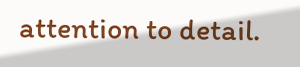attention to detail.